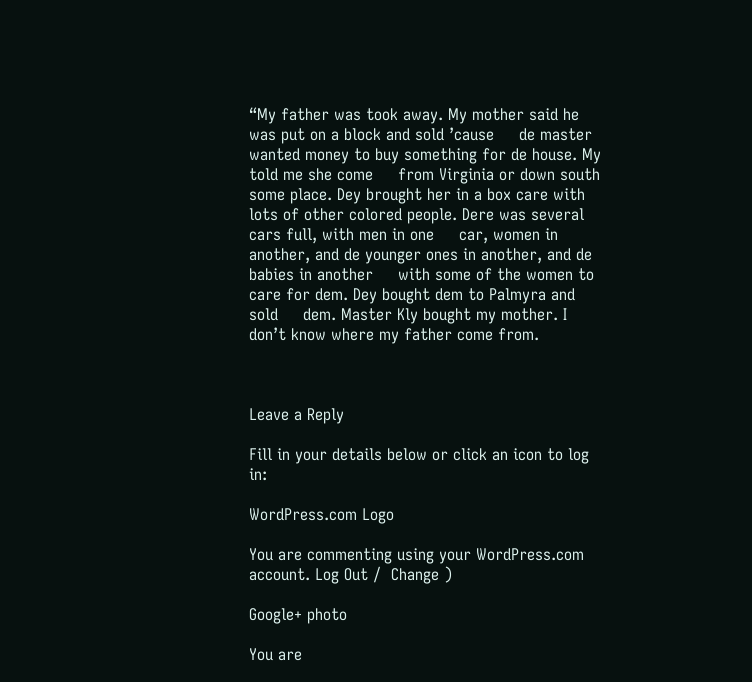“My father was took away. My mother said he was put on a block and sold ’cause     de master wanted money to buy something for de house. My told me she come     from Virginia or down south some place. Dey brought her in a box care with     lots of other colored people. Dere was several cars full, with men in one     car, women in another, and de younger ones in another, and de babies in another     with some of the women to care for dem. Dey bought dem to Palmyra and sold     dem. Master Kly bought my mother. I don’t know where my father come from.



Leave a Reply

Fill in your details below or click an icon to log in:

WordPress.com Logo

You are commenting using your WordPress.com account. Log Out /  Change )

Google+ photo

You are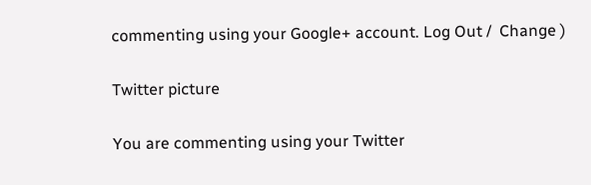commenting using your Google+ account. Log Out /  Change )

Twitter picture

You are commenting using your Twitter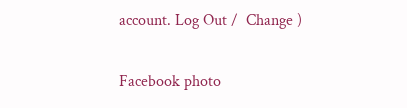account. Log Out /  Change )

Facebook photo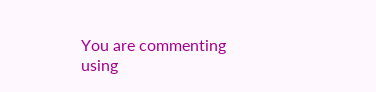You are commenting using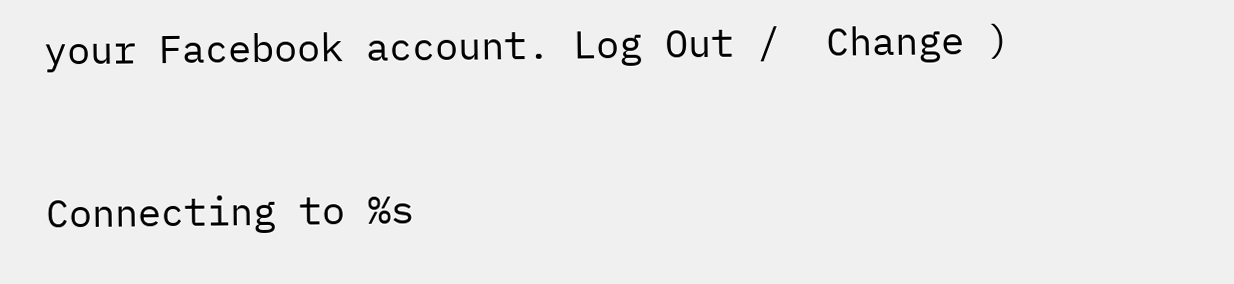your Facebook account. Log Out /  Change )


Connecting to %s